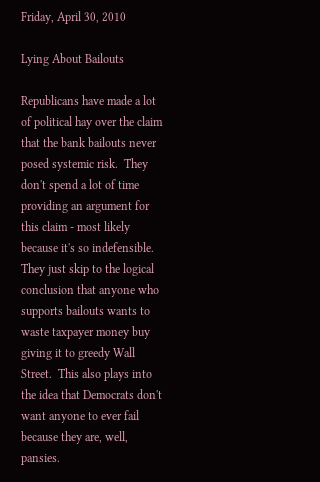Friday, April 30, 2010

Lying About Bailouts

Republicans have made a lot of political hay over the claim that the bank bailouts never posed systemic risk.  They don't spend a lot of time providing an argument for this claim - most likely because it's so indefensible.  They just skip to the logical conclusion that anyone who supports bailouts wants to waste taxpayer money buy giving it to greedy Wall Street.  This also plays into the idea that Democrats don't want anyone to ever fail because they are, well, pansies.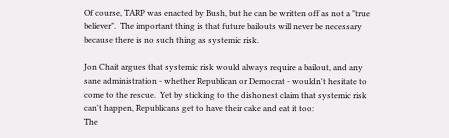Of course, TARP was enacted by Bush, but he can be written off as not a "true believer".  The important thing is that future bailouts will never be necessary because there is no such thing as systemic risk.

Jon Chait argues that systemic risk would always require a bailout, and any sane administration - whether Republican or Democrat - wouldn't hesitate to come to the rescue.  Yet by sticking to the dishonest claim that systemic risk can't happen, Republicans get to have their cake and eat it too:
The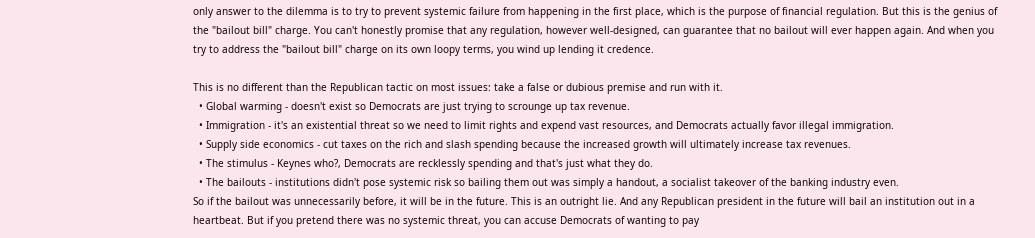only answer to the dilemma is to try to prevent systemic failure from happening in the first place, which is the purpose of financial regulation. But this is the genius of the "bailout bill" charge. You can't honestly promise that any regulation, however well-designed, can guarantee that no bailout will ever happen again. And when you try to address the "bailout bill" charge on its own loopy terms, you wind up lending it credence.

This is no different than the Republican tactic on most issues: take a false or dubious premise and run with it.
  • Global warming - doesn't exist so Democrats are just trying to scrounge up tax revenue.
  • Immigration - it's an existential threat so we need to limit rights and expend vast resources, and Democrats actually favor illegal immigration.
  • Supply side economics - cut taxes on the rich and slash spending because the increased growth will ultimately increase tax revenues.
  • The stimulus - Keynes who?, Democrats are recklessly spending and that's just what they do.
  • The bailouts - institutions didn't pose systemic risk so bailing them out was simply a handout, a socialist takeover of the banking industry even.
So if the bailout was unnecessarily before, it will be in the future. This is an outright lie. And any Republican president in the future will bail an institution out in a heartbeat. But if you pretend there was no systemic threat, you can accuse Democrats of wanting to pay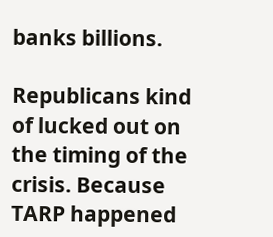banks billions.

Republicans kind of lucked out on the timing of the crisis. Because TARP happened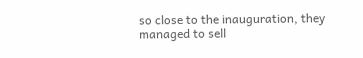so close to the inauguration, they managed to sell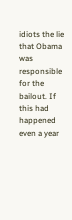idiots the lie that Obama was responsible for the bailout. If this had happened even a year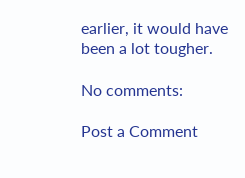earlier, it would have been a lot tougher.

No comments:

Post a Comment